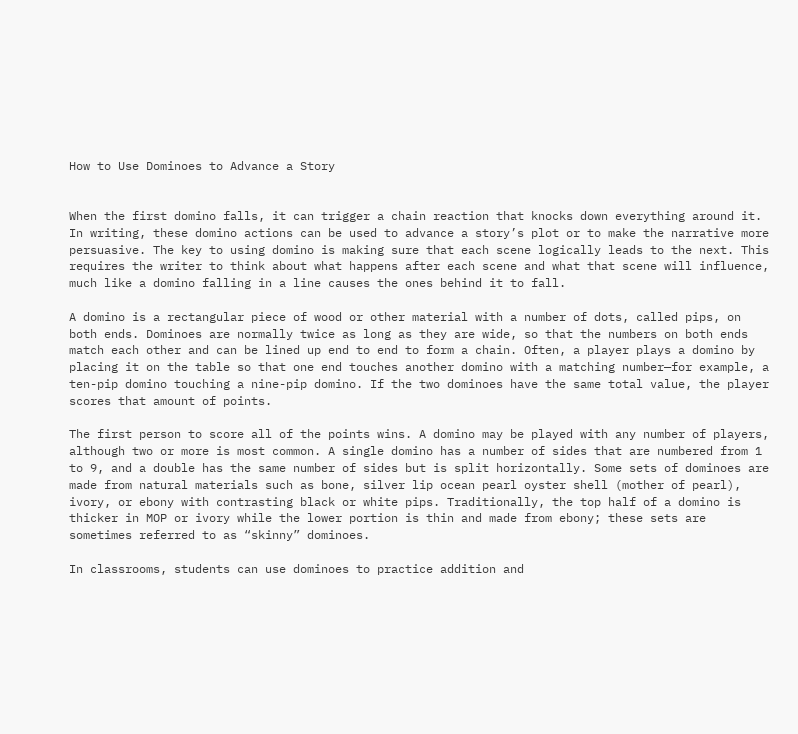How to Use Dominoes to Advance a Story


When the first domino falls, it can trigger a chain reaction that knocks down everything around it. In writing, these domino actions can be used to advance a story’s plot or to make the narrative more persuasive. The key to using domino is making sure that each scene logically leads to the next. This requires the writer to think about what happens after each scene and what that scene will influence, much like a domino falling in a line causes the ones behind it to fall.

A domino is a rectangular piece of wood or other material with a number of dots, called pips, on both ends. Dominoes are normally twice as long as they are wide, so that the numbers on both ends match each other and can be lined up end to end to form a chain. Often, a player plays a domino by placing it on the table so that one end touches another domino with a matching number—for example, a ten-pip domino touching a nine-pip domino. If the two dominoes have the same total value, the player scores that amount of points.

The first person to score all of the points wins. A domino may be played with any number of players, although two or more is most common. A single domino has a number of sides that are numbered from 1 to 9, and a double has the same number of sides but is split horizontally. Some sets of dominoes are made from natural materials such as bone, silver lip ocean pearl oyster shell (mother of pearl), ivory, or ebony with contrasting black or white pips. Traditionally, the top half of a domino is thicker in MOP or ivory while the lower portion is thin and made from ebony; these sets are sometimes referred to as “skinny” dominoes.

In classrooms, students can use dominoes to practice addition and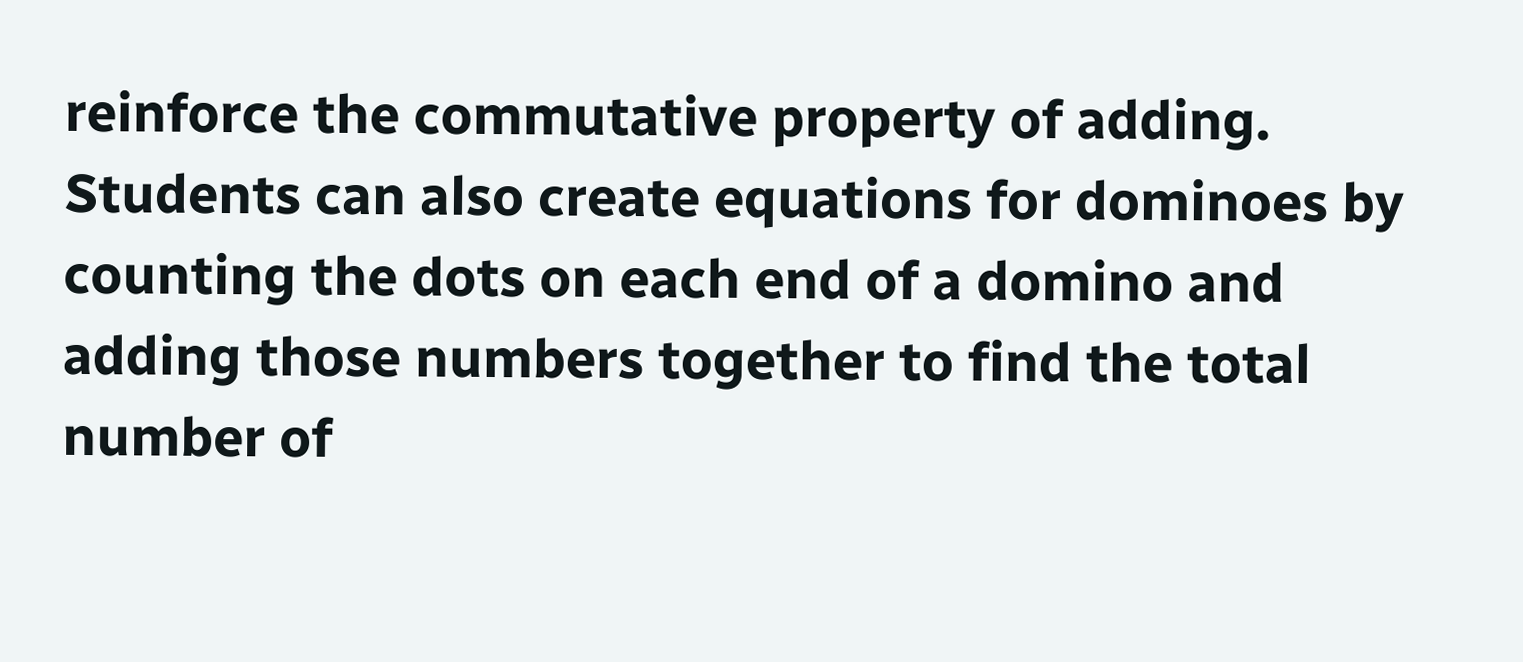reinforce the commutative property of adding. Students can also create equations for dominoes by counting the dots on each end of a domino and adding those numbers together to find the total number of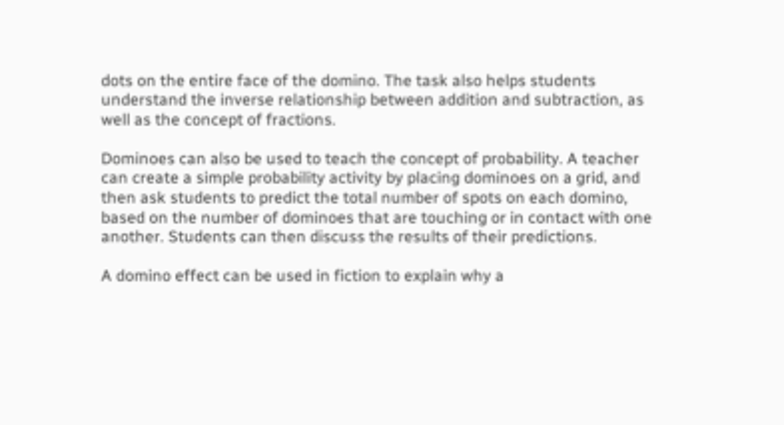dots on the entire face of the domino. The task also helps students understand the inverse relationship between addition and subtraction, as well as the concept of fractions.

Dominoes can also be used to teach the concept of probability. A teacher can create a simple probability activity by placing dominoes on a grid, and then ask students to predict the total number of spots on each domino, based on the number of dominoes that are touching or in contact with one another. Students can then discuss the results of their predictions.

A domino effect can be used in fiction to explain why a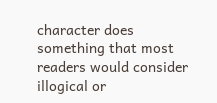character does something that most readers would consider illogical or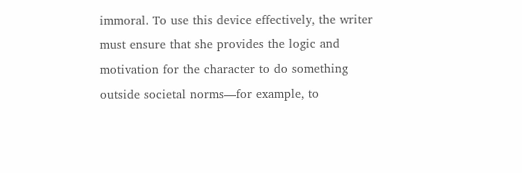immoral. To use this device effectively, the writer must ensure that she provides the logic and motivation for the character to do something outside societal norms—for example, to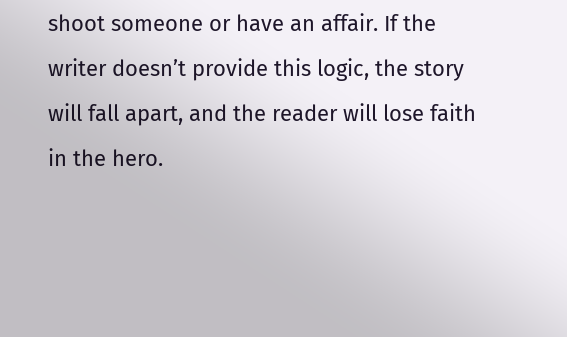shoot someone or have an affair. If the writer doesn’t provide this logic, the story will fall apart, and the reader will lose faith in the hero.